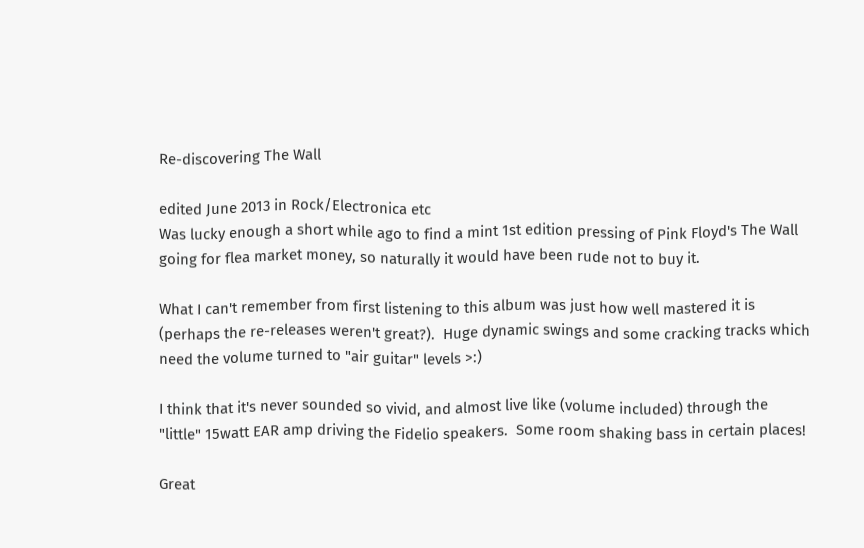Re-discovering The Wall

edited June 2013 in Rock/Electronica etc
Was lucky enough a short while ago to find a mint 1st edition pressing of Pink Floyd's The Wall going for flea market money, so naturally it would have been rude not to buy it.

What I can't remember from first listening to this album was just how well mastered it is (perhaps the re-releases weren't great?).  Huge dynamic swings and some cracking tracks which need the volume turned to "air guitar" levels >:)

I think that it's never sounded so vivid, and almost live like (volume included) through the "little" 15watt EAR amp driving the Fidelio speakers.  Some room shaking bass in certain places!

Great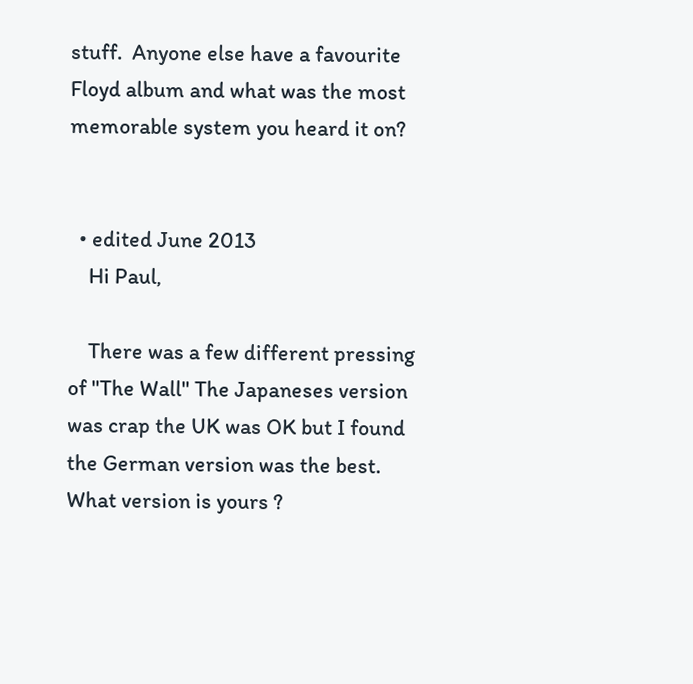stuff.  Anyone else have a favourite Floyd album and what was the most memorable system you heard it on?


  • edited June 2013
    Hi Paul,

    There was a few different pressing of "The Wall" The Japaneses version was crap the UK was OK but I found the German version was the best. What version is yours ?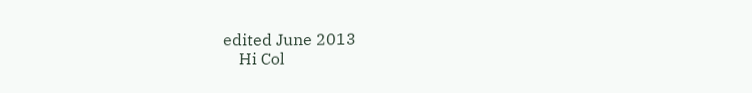edited June 2013
    Hi Col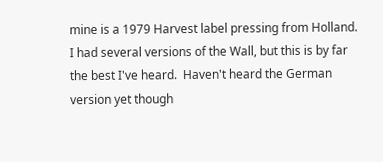mine is a 1979 Harvest label pressing from Holland.  I had several versions of the Wall, but this is by far the best I've heard.  Haven't heard the German version yet though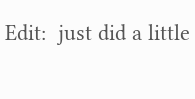Edit:  just did a little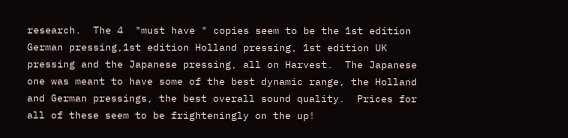research.  The 4  "must have " copies seem to be the 1st edition German pressing,1st edition Holland pressing, 1st edition UK pressing and the Japanese pressing, all on Harvest.  The Japanese one was meant to have some of the best dynamic range, the Holland and German pressings, the best overall sound quality.  Prices for all of these seem to be frighteningly on the up!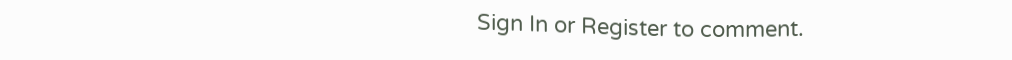Sign In or Register to comment.